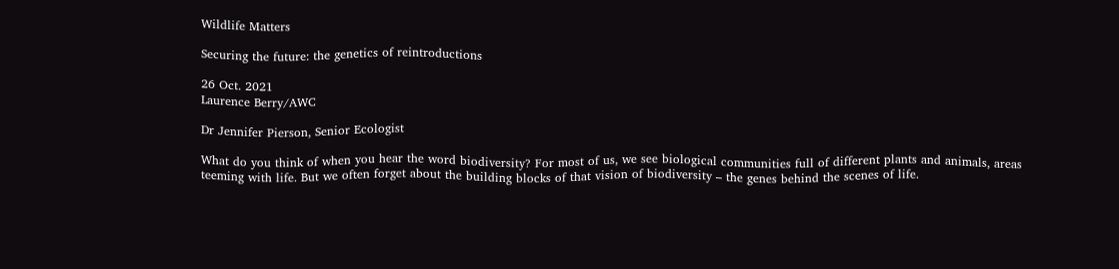Wildlife Matters

Securing the future: the genetics of reintroductions

26 Oct. 2021
Laurence Berry/AWC

Dr Jennifer Pierson, Senior Ecologist

What do you think of when you hear the word biodiversity? For most of us, we see biological communities full of different plants and animals, areas teeming with life. But we often forget about the building blocks of that vision of biodiversity – the genes behind the scenes of life.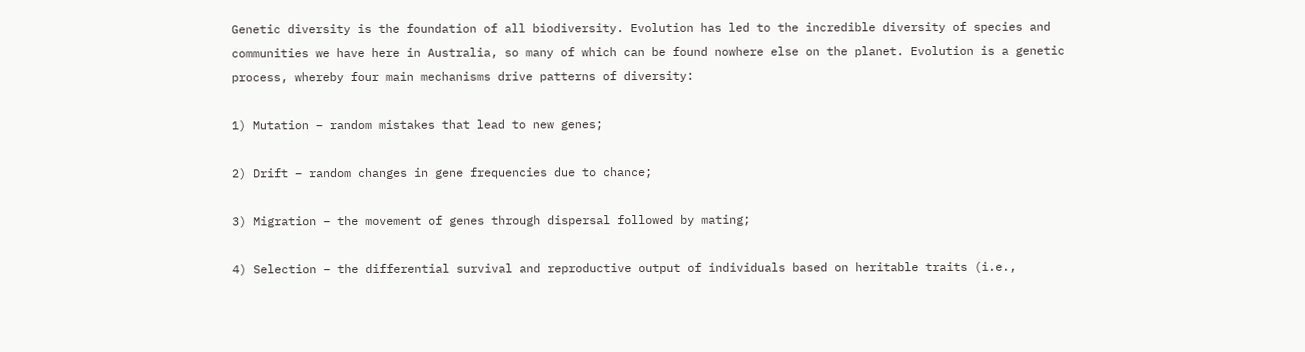Genetic diversity is the foundation of all biodiversity. Evolution has led to the incredible diversity of species and communities we have here in Australia, so many of which can be found nowhere else on the planet. Evolution is a genetic process, whereby four main mechanisms drive patterns of diversity:

1) Mutation – random mistakes that lead to new genes;

2) Drift – random changes in gene frequencies due to chance;

3) Migration – the movement of genes through dispersal followed by mating;

4) Selection – the differential survival and reproductive output of individuals based on heritable traits (i.e.,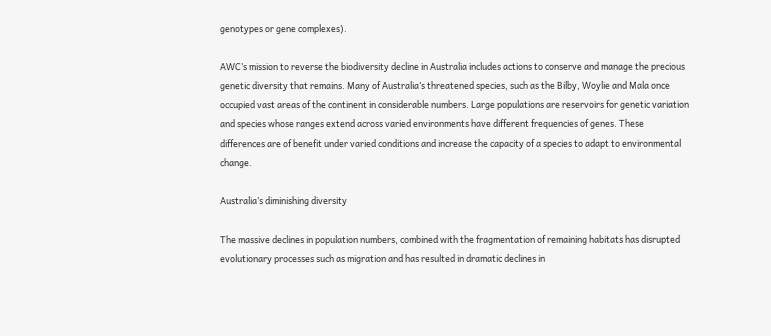genotypes or gene complexes).

AWC’s mission to reverse the biodiversity decline in Australia includes actions to conserve and manage the precious genetic diversity that remains. Many of Australia’s threatened species, such as the Bilby, Woylie and Mala once occupied vast areas of the continent in considerable numbers. Large populations are reservoirs for genetic variation and species whose ranges extend across varied environments have different frequencies of genes. These differences are of benefit under varied conditions and increase the capacity of a species to adapt to environmental change.

Australia’s diminishing diversity

The massive declines in population numbers, combined with the fragmentation of remaining habitats has disrupted evolutionary processes such as migration and has resulted in dramatic declines in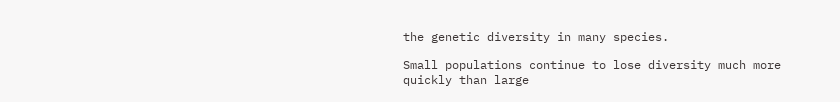the genetic diversity in many species.

Small populations continue to lose diversity much more quickly than large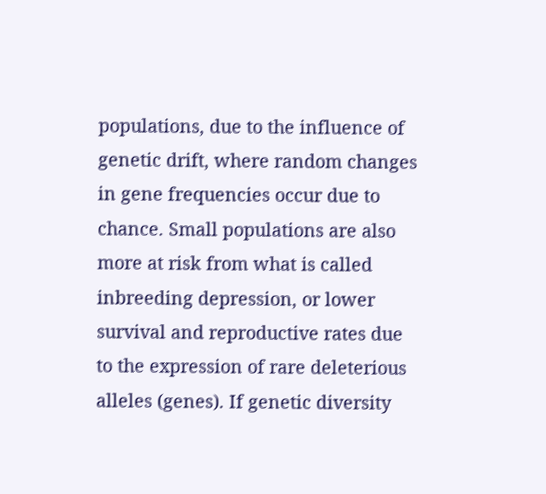populations, due to the influence of genetic drift, where random changes in gene frequencies occur due to chance. Small populations are also more at risk from what is called inbreeding depression, or lower survival and reproductive rates due to the expression of rare deleterious alleles (genes). If genetic diversity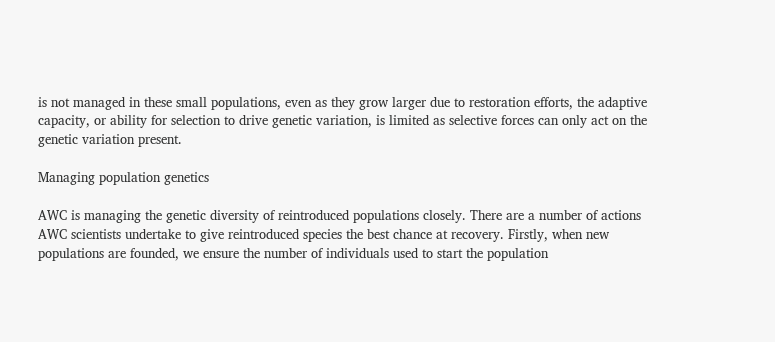is not managed in these small populations, even as they grow larger due to restoration efforts, the adaptive capacity, or ability for selection to drive genetic variation, is limited as selective forces can only act on the genetic variation present.

Managing population genetics

AWC is managing the genetic diversity of reintroduced populations closely. There are a number of actions AWC scientists undertake to give reintroduced species the best chance at recovery. Firstly, when new populations are founded, we ensure the number of individuals used to start the population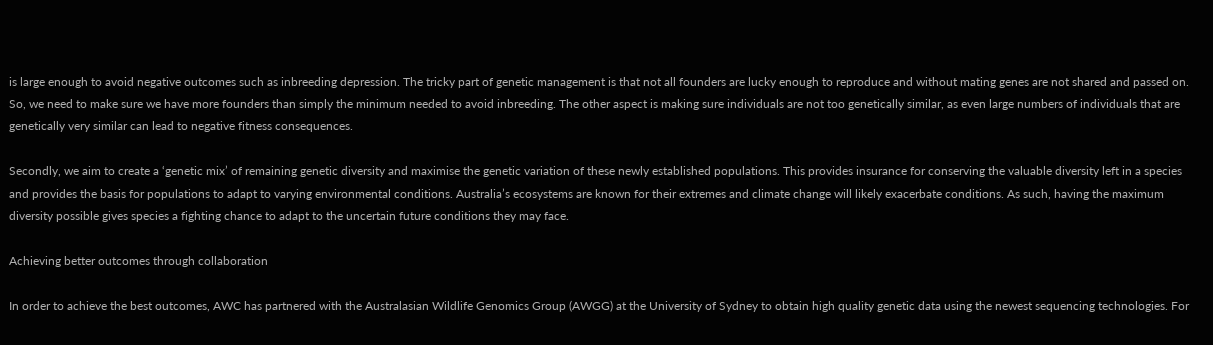is large enough to avoid negative outcomes such as inbreeding depression. The tricky part of genetic management is that not all founders are lucky enough to reproduce and without mating genes are not shared and passed on. So, we need to make sure we have more founders than simply the minimum needed to avoid inbreeding. The other aspect is making sure individuals are not too genetically similar, as even large numbers of individuals that are genetically very similar can lead to negative fitness consequences.

Secondly, we aim to create a ‘genetic mix’ of remaining genetic diversity and maximise the genetic variation of these newly established populations. This provides insurance for conserving the valuable diversity left in a species and provides the basis for populations to adapt to varying environmental conditions. Australia’s ecosystems are known for their extremes and climate change will likely exacerbate conditions. As such, having the maximum diversity possible gives species a fighting chance to adapt to the uncertain future conditions they may face.

Achieving better outcomes through collaboration

In order to achieve the best outcomes, AWC has partnered with the Australasian Wildlife Genomics Group (AWGG) at the University of Sydney to obtain high quality genetic data using the newest sequencing technologies. For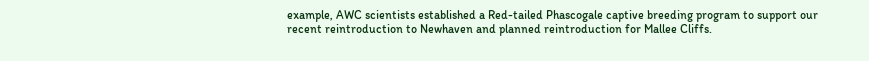example, AWC scientists established a Red-tailed Phascogale captive breeding program to support our recent reintroduction to Newhaven and planned reintroduction for Mallee Cliffs.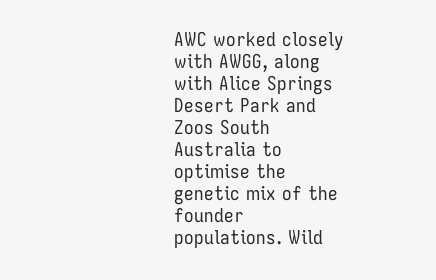AWC worked closely with AWGG, along with Alice Springs Desert Park and Zoos South Australia to optimise the genetic mix of the founder populations. Wild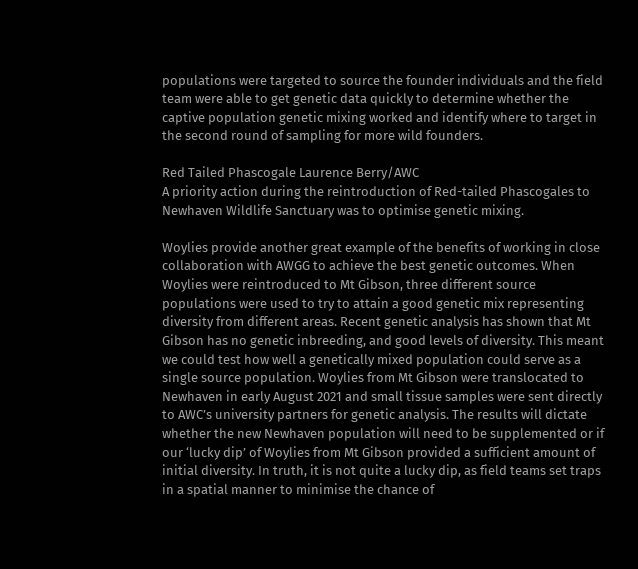populations were targeted to source the founder individuals and the field team were able to get genetic data quickly to determine whether the captive population genetic mixing worked and identify where to target in the second round of sampling for more wild founders.

Red Tailed Phascogale Laurence Berry/AWC
A priority action during the reintroduction of Red-tailed Phascogales to Newhaven Wildlife Sanctuary was to optimise genetic mixing.

Woylies provide another great example of the benefits of working in close collaboration with AWGG to achieve the best genetic outcomes. When Woylies were reintroduced to Mt Gibson, three different source populations were used to try to attain a good genetic mix representing diversity from different areas. Recent genetic analysis has shown that Mt Gibson has no genetic inbreeding, and good levels of diversity. This meant we could test how well a genetically mixed population could serve as a single source population. Woylies from Mt Gibson were translocated to Newhaven in early August 2021 and small tissue samples were sent directly to AWC’s university partners for genetic analysis. The results will dictate whether the new Newhaven population will need to be supplemented or if our ‘lucky dip’ of Woylies from Mt Gibson provided a sufficient amount of initial diversity. In truth, it is not quite a lucky dip, as field teams set traps in a spatial manner to minimise the chance of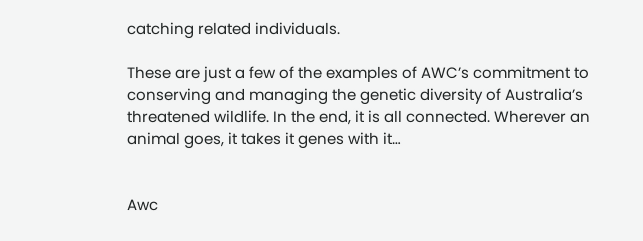catching related individuals.

These are just a few of the examples of AWC’s commitment to conserving and managing the genetic diversity of Australia’s threatened wildlife. In the end, it is all connected. Wherever an animal goes, it takes it genes with it…


Awc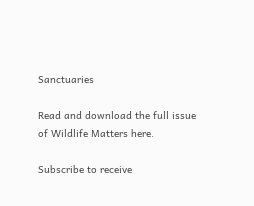Sanctuaries

Read and download the full issue of Wildlife Matters here.

Subscribe to receive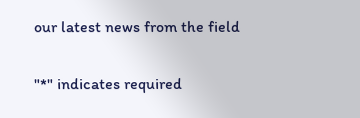our latest news from the field

"*" indicates required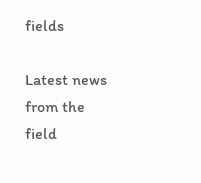fields

Latest news from the field